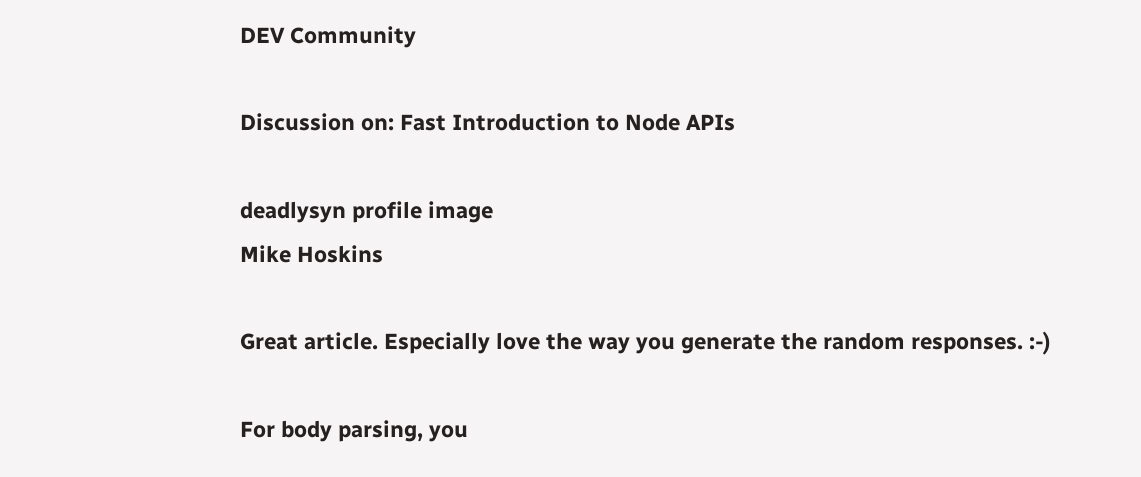DEV Community

Discussion on: Fast Introduction to Node APIs

deadlysyn profile image
Mike Hoskins

Great article. Especially love the way you generate the random responses. :-)

For body parsing, you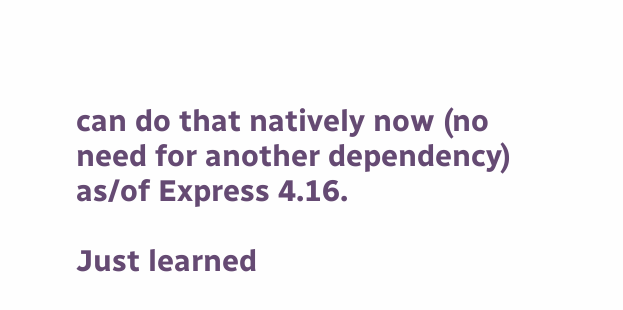can do that natively now (no need for another dependency) as/of Express 4.16.

Just learned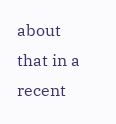about that in a recent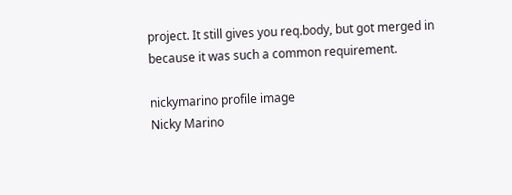project. It still gives you req.body, but got merged in because it was such a common requirement.

nickymarino profile image
Nicky Marino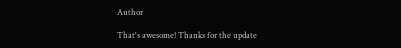Author

That's awesome! Thanks for the update